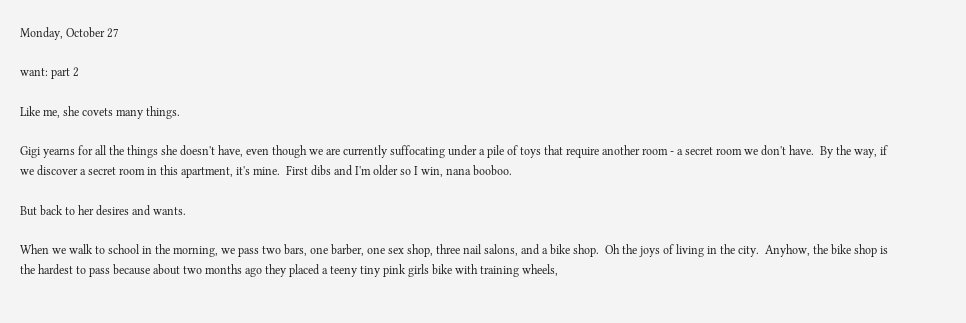Monday, October 27

want: part 2

Like me, she covets many things.

Gigi yearns for all the things she doesn't have, even though we are currently suffocating under a pile of toys that require another room - a secret room we don't have.  By the way, if we discover a secret room in this apartment, it's mine.  First dibs and I'm older so I win, nana booboo.

But back to her desires and wants.

When we walk to school in the morning, we pass two bars, one barber, one sex shop, three nail salons, and a bike shop.  Oh the joys of living in the city.  Anyhow, the bike shop is the hardest to pass because about two months ago they placed a teeny tiny pink girls bike with training wheels,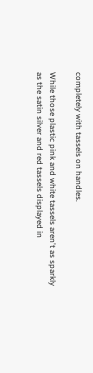completely with tassels on handles.

While those plastic pink and white tassels aren't as sparkly as the satin silver and red tassels displayed in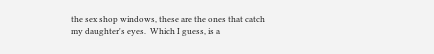the sex shop windows, these are the ones that catch my daughter's eyes.  Which I guess, is a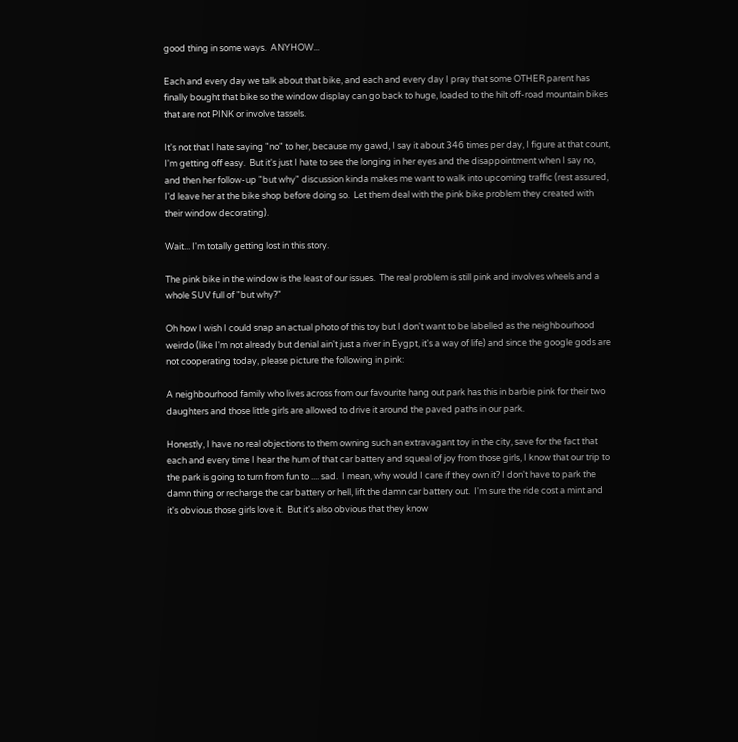good thing in some ways.  ANYHOW...

Each and every day we talk about that bike, and each and every day I pray that some OTHER parent has finally bought that bike so the window display can go back to huge, loaded to the hilt off-road mountain bikes that are not PINK or involve tassels.

It's not that I hate saying "no" to her, because my gawd, I say it about 346 times per day, I figure at that count, I'm getting off easy.  But it's just I hate to see the longing in her eyes and the disappointment when I say no, and then her follow-up "but why" discussion kinda makes me want to walk into upcoming traffic (rest assured, I'd leave her at the bike shop before doing so.  Let them deal with the pink bike problem they created with their window decorating).

Wait... I'm totally getting lost in this story.

The pink bike in the window is the least of our issues.  The real problem is still pink and involves wheels and a whole SUV full of "but why?"

Oh how I wish I could snap an actual photo of this toy but I don't want to be labelled as the neighbourhood weirdo (like I'm not already but denial ain't just a river in Eygpt, it's a way of life) and since the google gods are not cooperating today, please picture the following in pink:

A neighbourhood family who lives across from our favourite hang out park has this in barbie pink for their two daughters and those little girls are allowed to drive it around the paved paths in our park.

Honestly, I have no real objections to them owning such an extravagant toy in the city, save for the fact that each and every time I hear the hum of that car battery and squeal of joy from those girls, I know that our trip to the park is going to turn from fun to .... sad.  I mean, why would I care if they own it? I don't have to park the damn thing or recharge the car battery or hell, lift the damn car battery out.  I'm sure the ride cost a mint and it's obvious those girls love it.  But it's also obvious that they know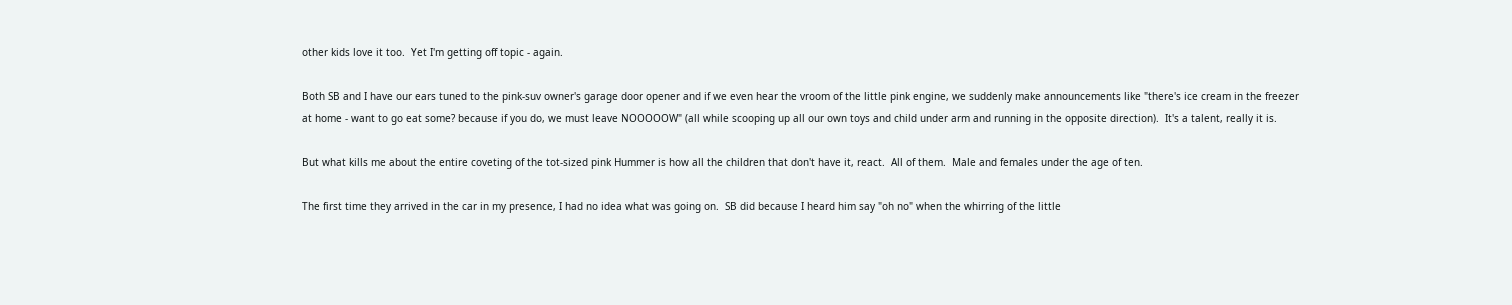other kids love it too.  Yet I'm getting off topic - again.

Both SB and I have our ears tuned to the pink-suv owner's garage door opener and if we even hear the vroom of the little pink engine, we suddenly make announcements like "there's ice cream in the freezer at home - want to go eat some? because if you do, we must leave NOOOOOW" (all while scooping up all our own toys and child under arm and running in the opposite direction).  It's a talent, really it is.

But what kills me about the entire coveting of the tot-sized pink Hummer is how all the children that don't have it, react.  All of them.  Male and females under the age of ten.

The first time they arrived in the car in my presence, I had no idea what was going on.  SB did because I heard him say "oh no" when the whirring of the little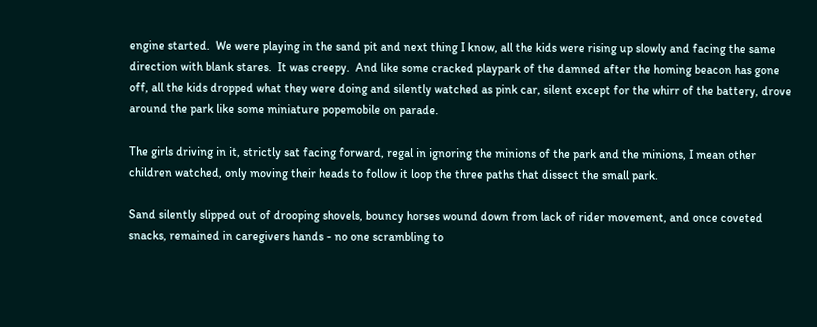engine started.  We were playing in the sand pit and next thing I know, all the kids were rising up slowly and facing the same direction with blank stares.  It was creepy.  And like some cracked playpark of the damned after the homing beacon has gone off, all the kids dropped what they were doing and silently watched as pink car, silent except for the whirr of the battery, drove around the park like some miniature popemobile on parade.

The girls driving in it, strictly sat facing forward, regal in ignoring the minions of the park and the minions, I mean other children watched, only moving their heads to follow it loop the three paths that dissect the small park.

Sand silently slipped out of drooping shovels, bouncy horses wound down from lack of rider movement, and once coveted snacks, remained in caregivers hands - no one scrambling to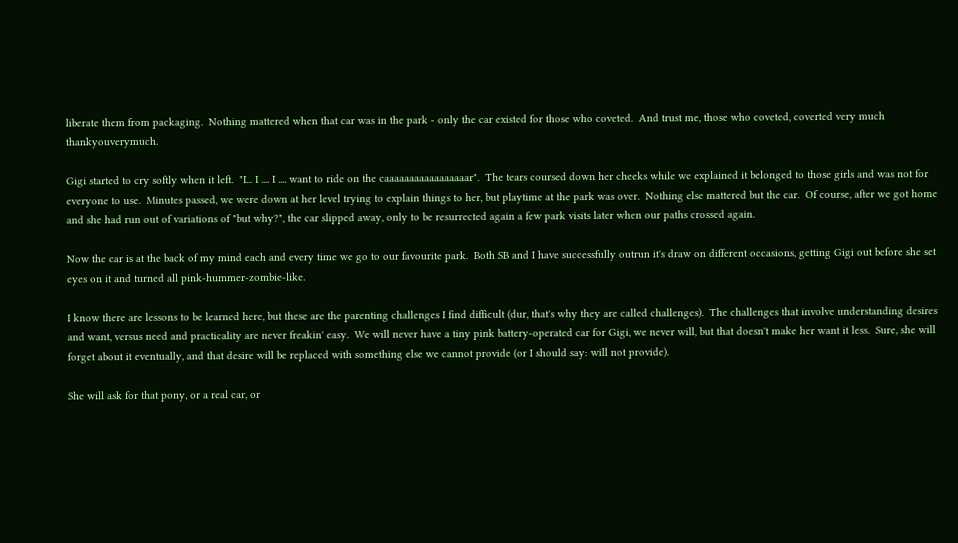liberate them from packaging.  Nothing mattered when that car was in the park - only the car existed for those who coveted.  And trust me, those who coveted, coverted very much thankyouverymuch.

Gigi started to cry softly when it left.  "I... I .... I .... want to ride on the caaaaaaaaaaaaaaaaar".  The tears coursed down her cheeks while we explained it belonged to those girls and was not for everyone to use.  Minutes passed, we were down at her level trying to explain things to her, but playtime at the park was over.  Nothing else mattered but the car.  Of course, after we got home and she had run out of variations of "but why?", the car slipped away, only to be resurrected again a few park visits later when our paths crossed again.

Now the car is at the back of my mind each and every time we go to our favourite park.  Both SB and I have successfully outrun it's draw on different occasions, getting Gigi out before she set eyes on it and turned all pink-hummer-zombie-like.

I know there are lessons to be learned here, but these are the parenting challenges I find difficult (dur, that's why they are called challenges).  The challenges that involve understanding desires and want, versus need and practicality are never freakin' easy.  We will never have a tiny pink battery-operated car for Gigi, we never will, but that doesn't make her want it less.  Sure, she will forget about it eventually, and that desire will be replaced with something else we cannot provide (or I should say: will not provide).

She will ask for that pony, or a real car, or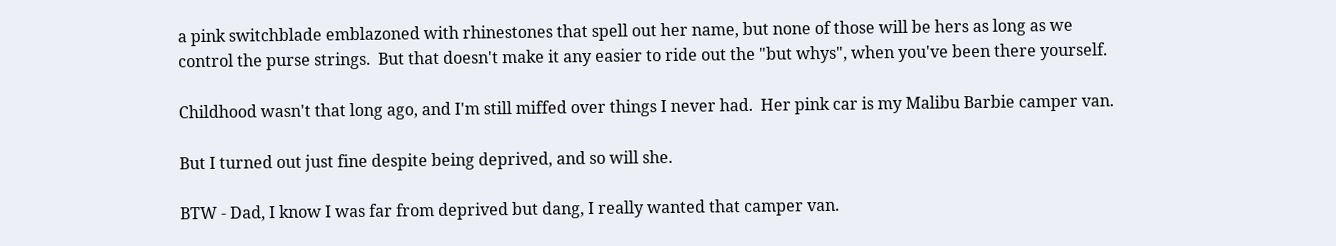a pink switchblade emblazoned with rhinestones that spell out her name, but none of those will be hers as long as we control the purse strings.  But that doesn't make it any easier to ride out the "but whys", when you've been there yourself.

Childhood wasn't that long ago, and I'm still miffed over things I never had.  Her pink car is my Malibu Barbie camper van.

But I turned out just fine despite being deprived, and so will she.

BTW - Dad, I know I was far from deprived but dang, I really wanted that camper van.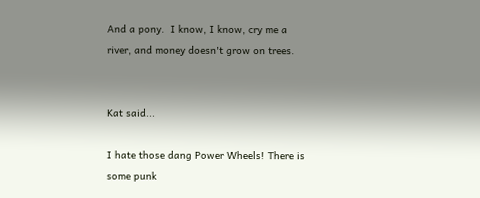And a pony.  I know, I know, cry me a river, and money doesn't grow on trees.


Kat said...

I hate those dang Power Wheels! There is some punk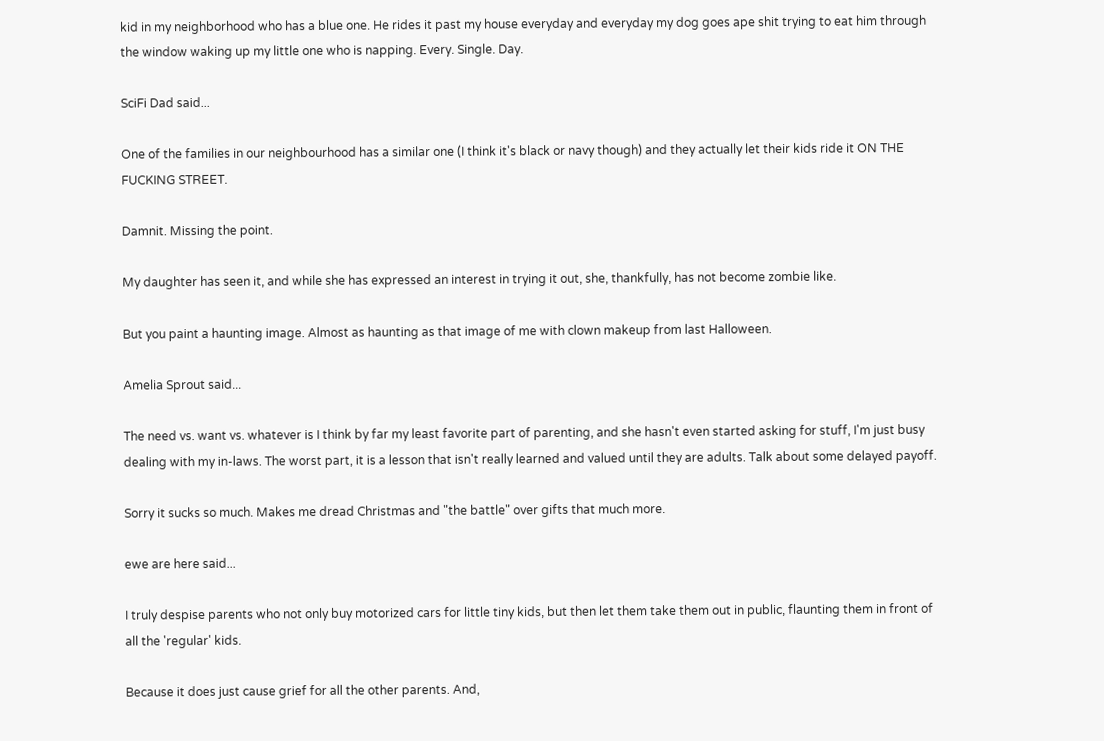kid in my neighborhood who has a blue one. He rides it past my house everyday and everyday my dog goes ape shit trying to eat him through the window waking up my little one who is napping. Every. Single. Day.

SciFi Dad said...

One of the families in our neighbourhood has a similar one (I think it's black or navy though) and they actually let their kids ride it ON THE FUCKING STREET.

Damnit. Missing the point.

My daughter has seen it, and while she has expressed an interest in trying it out, she, thankfully, has not become zombie like.

But you paint a haunting image. Almost as haunting as that image of me with clown makeup from last Halloween.

Amelia Sprout said...

The need vs. want vs. whatever is I think by far my least favorite part of parenting, and she hasn't even started asking for stuff, I'm just busy dealing with my in-laws. The worst part, it is a lesson that isn't really learned and valued until they are adults. Talk about some delayed payoff.

Sorry it sucks so much. Makes me dread Christmas and "the battle" over gifts that much more.

ewe are here said...

I truly despise parents who not only buy motorized cars for little tiny kids, but then let them take them out in public, flaunting them in front of all the 'regular' kids.

Because it does just cause grief for all the other parents. And,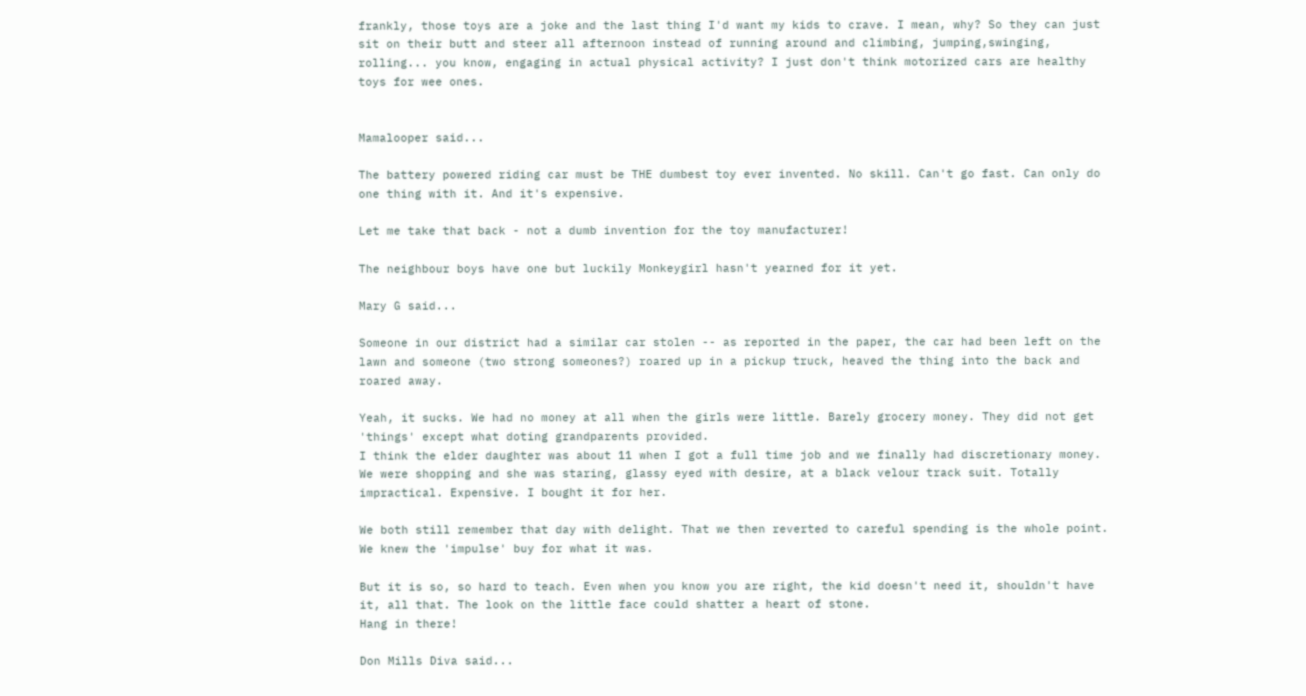frankly, those toys are a joke and the last thing I'd want my kids to crave. I mean, why? So they can just sit on their butt and steer all afternoon instead of running around and climbing, jumping,swinging, rolling... you know, engaging in actual physical activity? I just don't think motorized cars are healthy toys for wee ones.


Mamalooper said...

The battery powered riding car must be THE dumbest toy ever invented. No skill. Can't go fast. Can only do one thing with it. And it's expensive.

Let me take that back - not a dumb invention for the toy manufacturer!

The neighbour boys have one but luckily Monkeygirl hasn't yearned for it yet.

Mary G said...

Someone in our district had a similar car stolen -- as reported in the paper, the car had been left on the lawn and someone (two strong someones?) roared up in a pickup truck, heaved the thing into the back and roared away.

Yeah, it sucks. We had no money at all when the girls were little. Barely grocery money. They did not get 'things' except what doting grandparents provided.
I think the elder daughter was about 11 when I got a full time job and we finally had discretionary money. We were shopping and she was staring, glassy eyed with desire, at a black velour track suit. Totally impractical. Expensive. I bought it for her.

We both still remember that day with delight. That we then reverted to careful spending is the whole point. We knew the 'impulse' buy for what it was.

But it is so, so hard to teach. Even when you know you are right, the kid doesn't need it, shouldn't have it, all that. The look on the little face could shatter a heart of stone.
Hang in there!

Don Mills Diva said...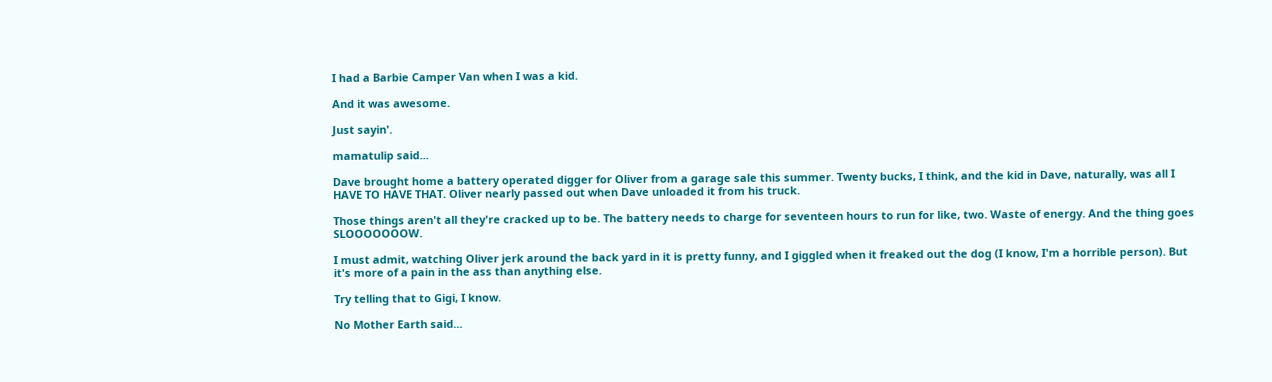I had a Barbie Camper Van when I was a kid.

And it was awesome.

Just sayin'.

mamatulip said...

Dave brought home a battery operated digger for Oliver from a garage sale this summer. Twenty bucks, I think, and the kid in Dave, naturally, was all I HAVE TO HAVE THAT. Oliver nearly passed out when Dave unloaded it from his truck.

Those things aren't all they're cracked up to be. The battery needs to charge for seventeen hours to run for like, two. Waste of energy. And the thing goes SLOOOOOOOW.

I must admit, watching Oliver jerk around the back yard in it is pretty funny, and I giggled when it freaked out the dog (I know, I'm a horrible person). But it's more of a pain in the ass than anything else.

Try telling that to Gigi, I know.

No Mother Earth said...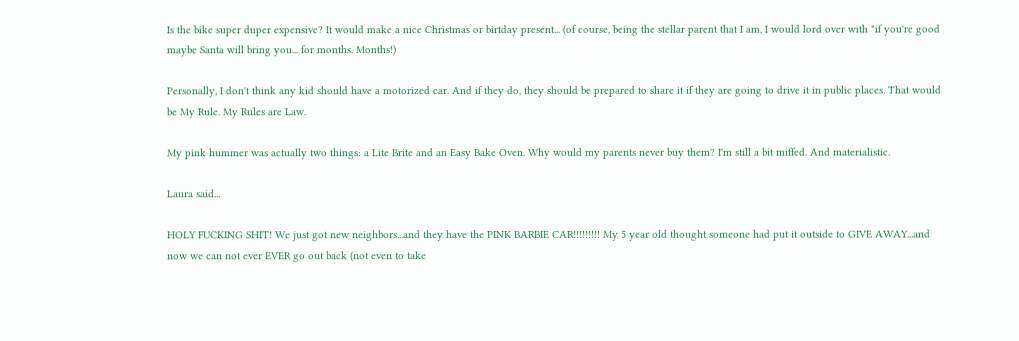Is the bike super duper expensive? It would make a nice Christmas or birtday present... (of course, being the stellar parent that I am, I would lord over with "if you're good maybe Santa will bring you... for months. Months!)

Personally, I don't think any kid should have a motorized car. And if they do, they should be prepared to share it if they are going to drive it in public places. That would be My Rule. My Rules are Law.

My pink hummer was actually two things: a Lite Brite and an Easy Bake Oven. Why would my parents never buy them? I'm still a bit miffed. And materialistic.

Laura said...

HOLY FUCKING SHIT! We just got new neighbors...and they have the PINK BARBIE CAR!!!!!!!!! My 5 year old thought someone had put it outside to GIVE AWAY...and now we can not ever EVER go out back (not even to take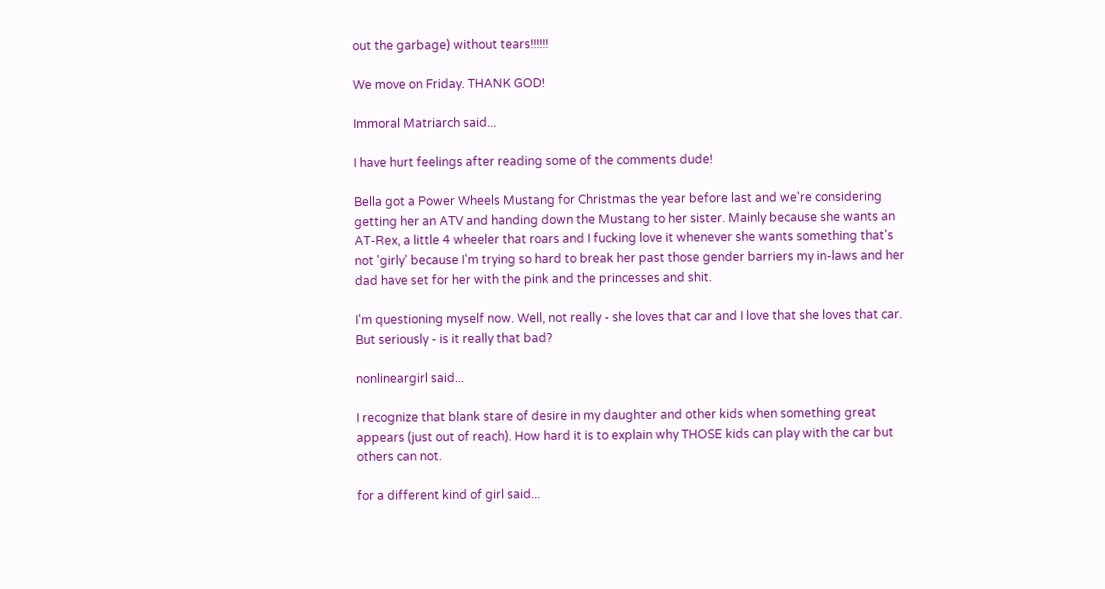out the garbage) without tears!!!!!!

We move on Friday. THANK GOD!

Immoral Matriarch said...

I have hurt feelings after reading some of the comments dude!

Bella got a Power Wheels Mustang for Christmas the year before last and we're considering getting her an ATV and handing down the Mustang to her sister. Mainly because she wants an AT-Rex, a little 4 wheeler that roars and I fucking love it whenever she wants something that's not 'girly' because I'm trying so hard to break her past those gender barriers my in-laws and her dad have set for her with the pink and the princesses and shit.

I'm questioning myself now. Well, not really - she loves that car and I love that she loves that car. But seriously - is it really that bad?

nonlineargirl said...

I recognize that blank stare of desire in my daughter and other kids when something great appears (just out of reach). How hard it is to explain why THOSE kids can play with the car but others can not.

for a different kind of girl said...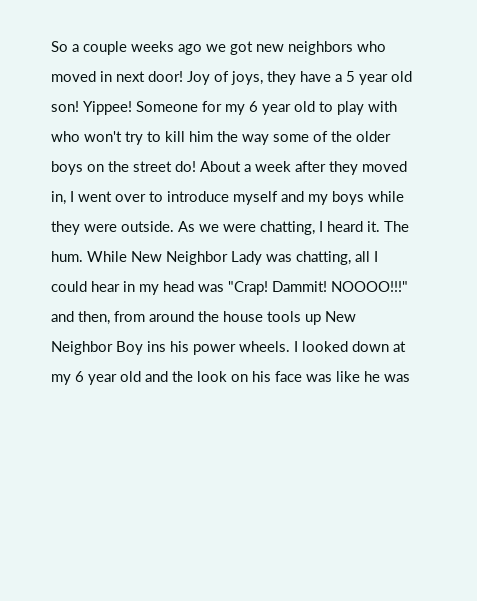So a couple weeks ago we got new neighbors who moved in next door! Joy of joys, they have a 5 year old son! Yippee! Someone for my 6 year old to play with who won't try to kill him the way some of the older boys on the street do! About a week after they moved in, I went over to introduce myself and my boys while they were outside. As we were chatting, I heard it. The hum. While New Neighbor Lady was chatting, all I could hear in my head was "Crap! Dammit! NOOOO!!!" and then, from around the house tools up New Neighbor Boy ins his power wheels. I looked down at my 6 year old and the look on his face was like he was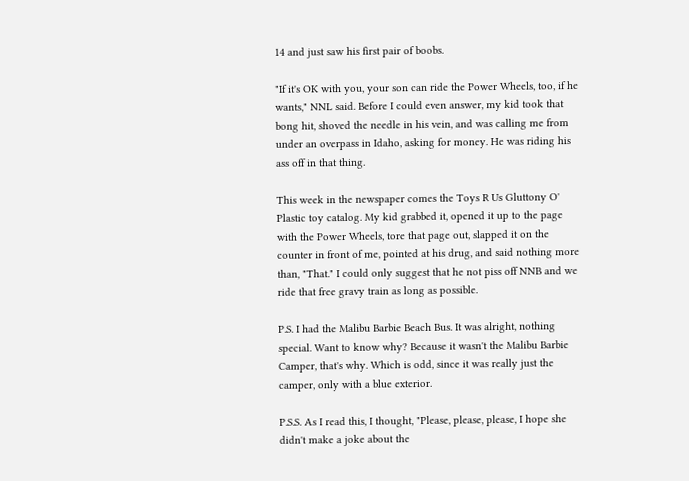14 and just saw his first pair of boobs.

"If it's OK with you, your son can ride the Power Wheels, too, if he wants," NNL said. Before I could even answer, my kid took that bong hit, shoved the needle in his vein, and was calling me from under an overpass in Idaho, asking for money. He was riding his ass off in that thing.

This week in the newspaper comes the Toys R Us Gluttony O' Plastic toy catalog. My kid grabbed it, opened it up to the page with the Power Wheels, tore that page out, slapped it on the counter in front of me, pointed at his drug, and said nothing more than, "That." I could only suggest that he not piss off NNB and we ride that free gravy train as long as possible.

P.S. I had the Malibu Barbie Beach Bus. It was alright, nothing special. Want to know why? Because it wasn't the Malibu Barbie Camper, that's why. Which is odd, since it was really just the camper, only with a blue exterior.

P.S.S. As I read this, I thought, "Please, please, please, I hope she didn't make a joke about the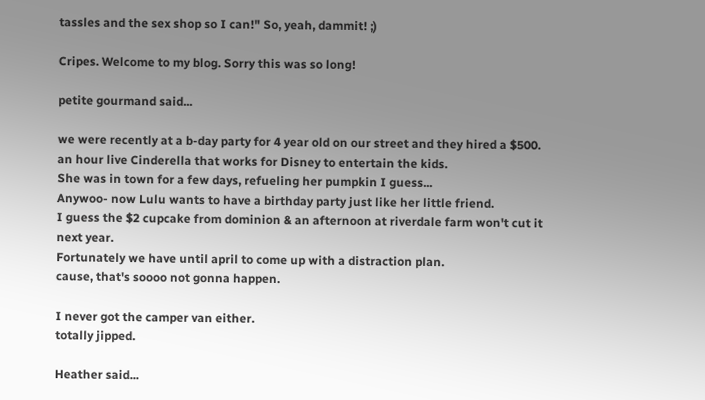tassles and the sex shop so I can!" So, yeah, dammit! ;)

Cripes. Welcome to my blog. Sorry this was so long!

petite gourmand said...

we were recently at a b-day party for 4 year old on our street and they hired a $500. an hour live Cinderella that works for Disney to entertain the kids.
She was in town for a few days, refueling her pumpkin I guess...
Anywoo- now Lulu wants to have a birthday party just like her little friend.
I guess the $2 cupcake from dominion & an afternoon at riverdale farm won't cut it next year.
Fortunately we have until april to come up with a distraction plan.
cause, that's soooo not gonna happen.

I never got the camper van either.
totally jipped.

Heather said...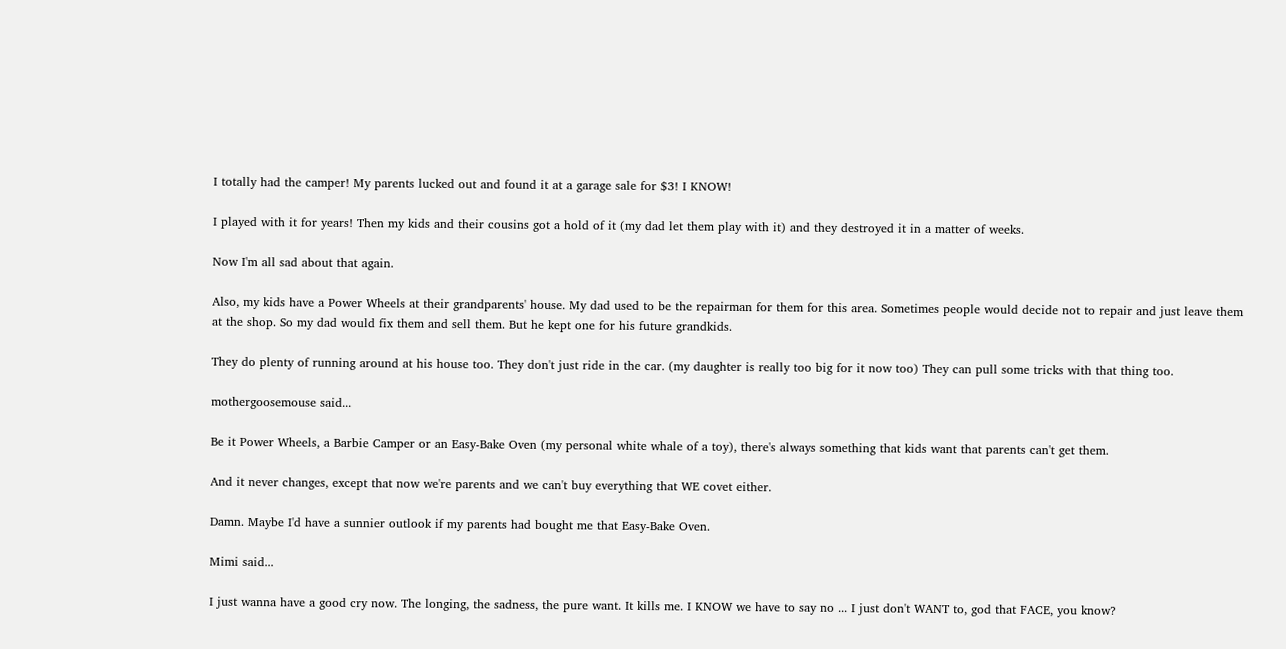I totally had the camper! My parents lucked out and found it at a garage sale for $3! I KNOW!

I played with it for years! Then my kids and their cousins got a hold of it (my dad let them play with it) and they destroyed it in a matter of weeks.

Now I'm all sad about that again.

Also, my kids have a Power Wheels at their grandparents' house. My dad used to be the repairman for them for this area. Sometimes people would decide not to repair and just leave them at the shop. So my dad would fix them and sell them. But he kept one for his future grandkids.

They do plenty of running around at his house too. They don't just ride in the car. (my daughter is really too big for it now too) They can pull some tricks with that thing too.

mothergoosemouse said...

Be it Power Wheels, a Barbie Camper or an Easy-Bake Oven (my personal white whale of a toy), there's always something that kids want that parents can't get them.

And it never changes, except that now we're parents and we can't buy everything that WE covet either.

Damn. Maybe I'd have a sunnier outlook if my parents had bought me that Easy-Bake Oven.

Mimi said...

I just wanna have a good cry now. The longing, the sadness, the pure want. It kills me. I KNOW we have to say no ... I just don't WANT to, god that FACE, you know?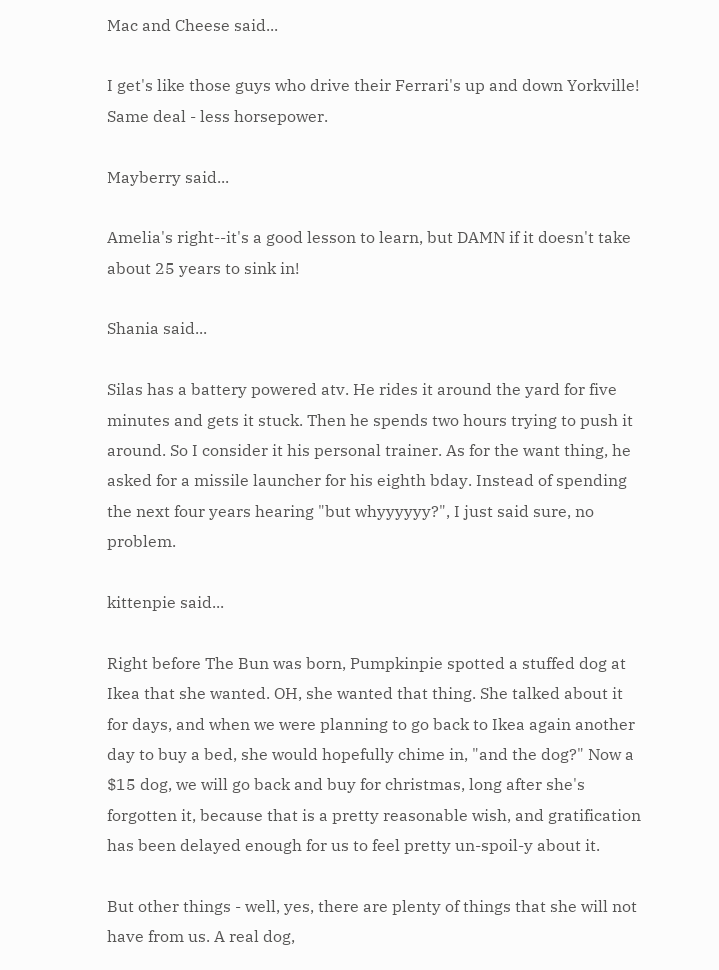Mac and Cheese said...

I get's like those guys who drive their Ferrari's up and down Yorkville! Same deal - less horsepower.

Mayberry said...

Amelia's right--it's a good lesson to learn, but DAMN if it doesn't take about 25 years to sink in!

Shania said...

Silas has a battery powered atv. He rides it around the yard for five minutes and gets it stuck. Then he spends two hours trying to push it around. So I consider it his personal trainer. As for the want thing, he asked for a missile launcher for his eighth bday. Instead of spending the next four years hearing "but whyyyyyy?", I just said sure, no problem.

kittenpie said...

Right before The Bun was born, Pumpkinpie spotted a stuffed dog at Ikea that she wanted. OH, she wanted that thing. She talked about it for days, and when we were planning to go back to Ikea again another day to buy a bed, she would hopefully chime in, "and the dog?" Now a $15 dog, we will go back and buy for christmas, long after she's forgotten it, because that is a pretty reasonable wish, and gratification has been delayed enough for us to feel pretty un-spoil-y about it.

But other things - well, yes, there are plenty of things that she will not have from us. A real dog,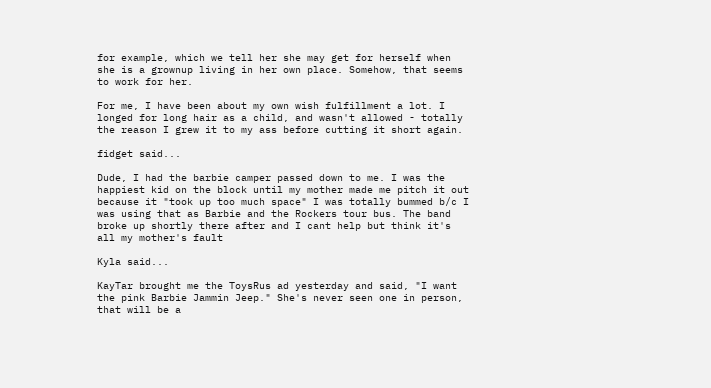for example, which we tell her she may get for herself when she is a grownup living in her own place. Somehow, that seems to work for her.

For me, I have been about my own wish fulfillment a lot. I longed for long hair as a child, and wasn't allowed - totally the reason I grew it to my ass before cutting it short again.

fidget said...

Dude, I had the barbie camper passed down to me. I was the happiest kid on the block until my mother made me pitch it out because it "took up too much space" I was totally bummed b/c I was using that as Barbie and the Rockers tour bus. The band broke up shortly there after and I cant help but think it's all my mother's fault

Kyla said...

KayTar brought me the ToysRus ad yesterday and said, "I want the pink Barbie Jammin Jeep." She's never seen one in person, that will be a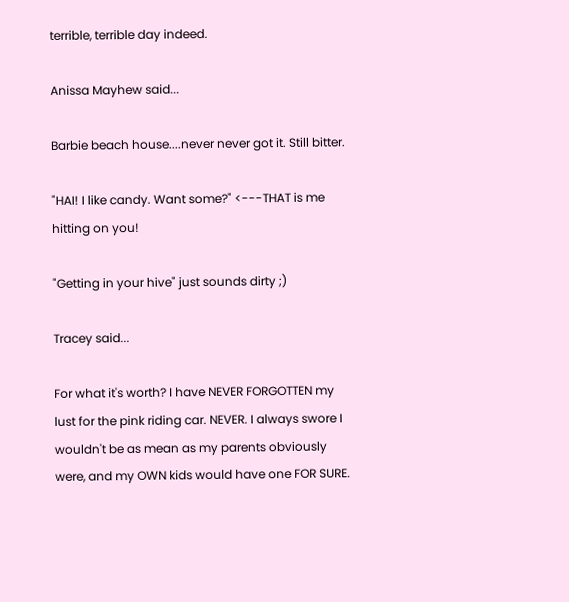terrible, terrible day indeed.

Anissa Mayhew said...

Barbie beach house....never never got it. Still bitter.

"HAI! I like candy. Want some?" <---THAT is me hitting on you!

"Getting in your hive" just sounds dirty ;)

Tracey said...

For what it's worth? I have NEVER FORGOTTEN my lust for the pink riding car. NEVER. I always swore I wouldn't be as mean as my parents obviously were, and my OWN kids would have one FOR SURE.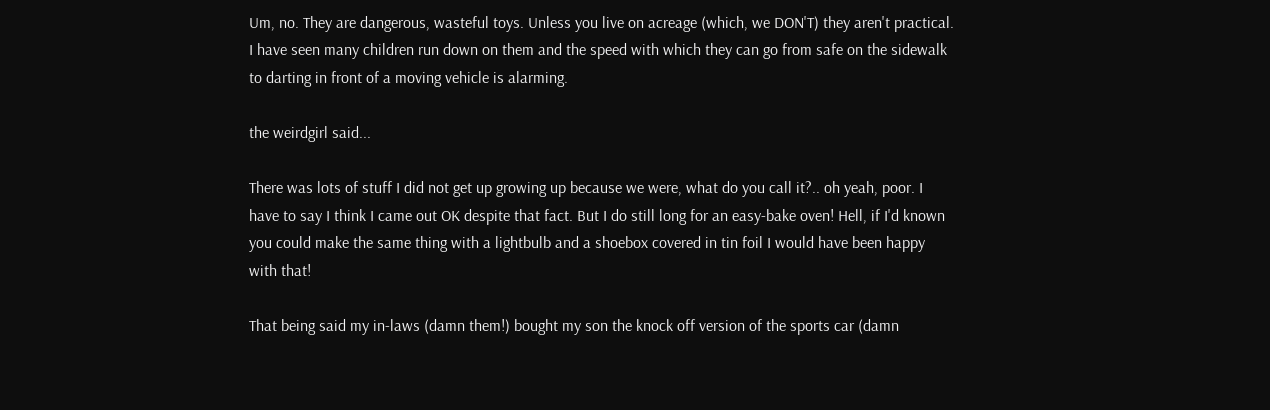Um, no. They are dangerous, wasteful toys. Unless you live on acreage (which, we DON'T) they aren't practical. I have seen many children run down on them and the speed with which they can go from safe on the sidewalk to darting in front of a moving vehicle is alarming.

the weirdgirl said...

There was lots of stuff I did not get up growing up because we were, what do you call it?.. oh yeah, poor. I have to say I think I came out OK despite that fact. But I do still long for an easy-bake oven! Hell, if I'd known you could make the same thing with a lightbulb and a shoebox covered in tin foil I would have been happy with that!

That being said my in-laws (damn them!) bought my son the knock off version of the sports car (damn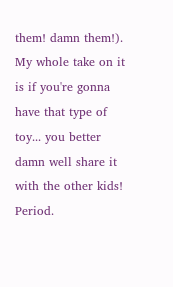them! damn them!). My whole take on it is if you're gonna have that type of toy... you better damn well share it with the other kids! Period.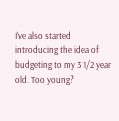I've also started introducing the idea of budgeting to my 3 1/2 year old. Too young?